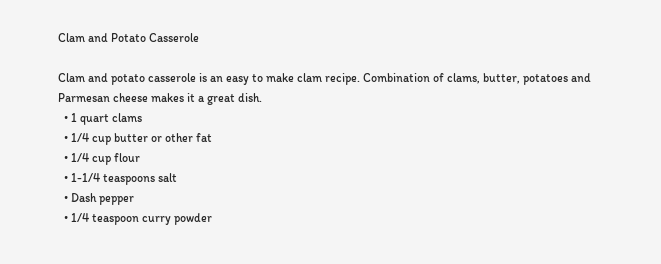Clam and Potato Casserole

Clam and potato casserole is an easy to make clam recipe. Combination of clams, butter, potatoes and Parmesan cheese makes it a great dish.
  • 1 quart clams
  • 1/4 cup butter or other fat
  • 1/4 cup flour
  • 1-1/4 teaspoons salt
  • Dash pepper
  • 1/4 teaspoon curry powder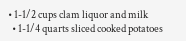• 1-1/2 cups clam liquor and milk
  • 1-1/4 quarts sliced cooked potatoes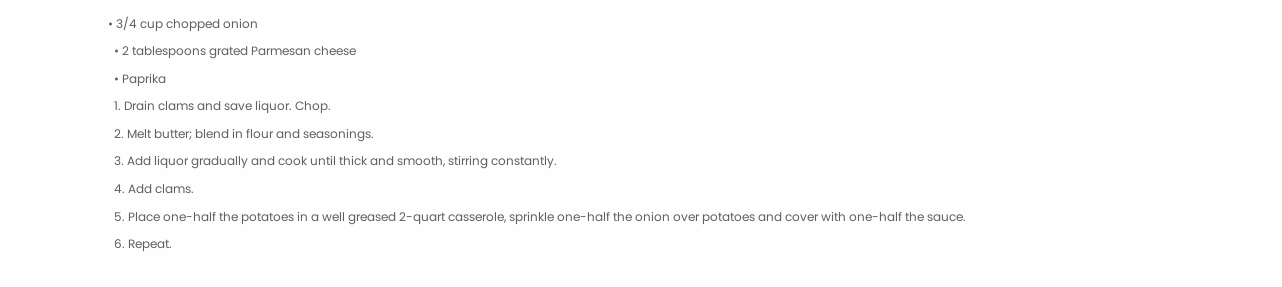• 3/4 cup chopped onion
  • 2 tablespoons grated Parmesan cheese
  • Paprika
  1. Drain clams and save liquor. Chop.
  2. Melt butter; blend in flour and seasonings.
  3. Add liquor gradually and cook until thick and smooth, stirring constantly.
  4. Add clams.
  5. Place one-half the potatoes in a well greased 2-quart casserole, sprinkle one-half the onion over potatoes and cover with one-half the sauce.
  6. Repeat.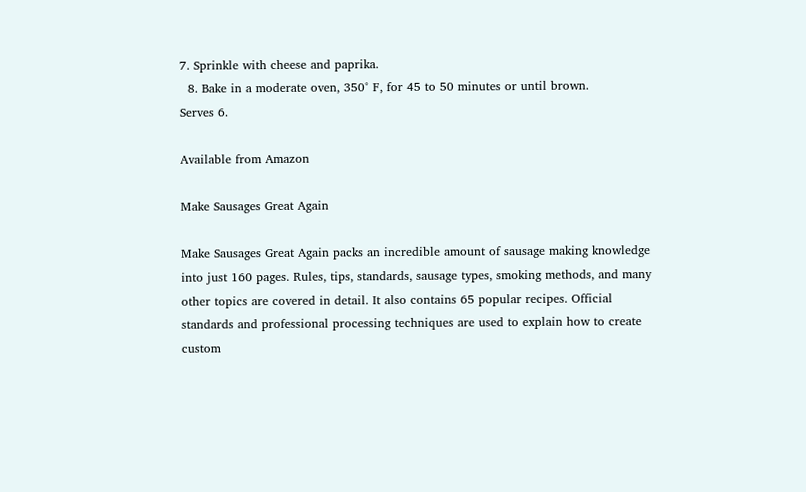7. Sprinkle with cheese and paprika.
  8. Bake in a moderate oven, 350° F, for 45 to 50 minutes or until brown.
Serves 6.

Available from Amazon

Make Sausages Great Again

Make Sausages Great Again packs an incredible amount of sausage making knowledge into just 160 pages. Rules, tips, standards, sausage types, smoking methods, and many other topics are covered in detail. It also contains 65 popular recipes. Official standards and professional processing techniques are used to explain how to create custom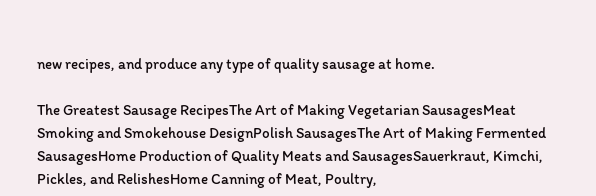new recipes, and produce any type of quality sausage at home.

The Greatest Sausage RecipesThe Art of Making Vegetarian SausagesMeat Smoking and Smokehouse DesignPolish SausagesThe Art of Making Fermented SausagesHome Production of Quality Meats and SausagesSauerkraut, Kimchi, Pickles, and RelishesHome Canning of Meat, Poultry,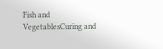Fish and VegetablesCuring and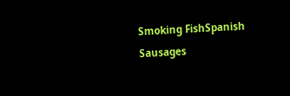Smoking FishSpanish Sausages